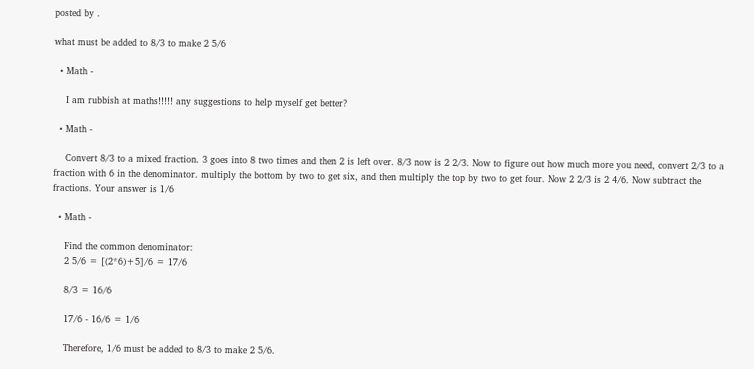posted by .

what must be added to 8/3 to make 2 5/6

  • Math -

    I am rubbish at maths!!!!! any suggestions to help myself get better?

  • Math -

    Convert 8/3 to a mixed fraction. 3 goes into 8 two times and then 2 is left over. 8/3 now is 2 2/3. Now to figure out how much more you need, convert 2/3 to a fraction with 6 in the denominator. multiply the bottom by two to get six, and then multiply the top by two to get four. Now 2 2/3 is 2 4/6. Now subtract the fractions. Your answer is 1/6

  • Math -

    Find the common denominator:
    2 5/6 = [(2*6)+5]/6 = 17/6

    8/3 = 16/6

    17/6 - 16/6 = 1/6

    Therefore, 1/6 must be added to 8/3 to make 2 5/6.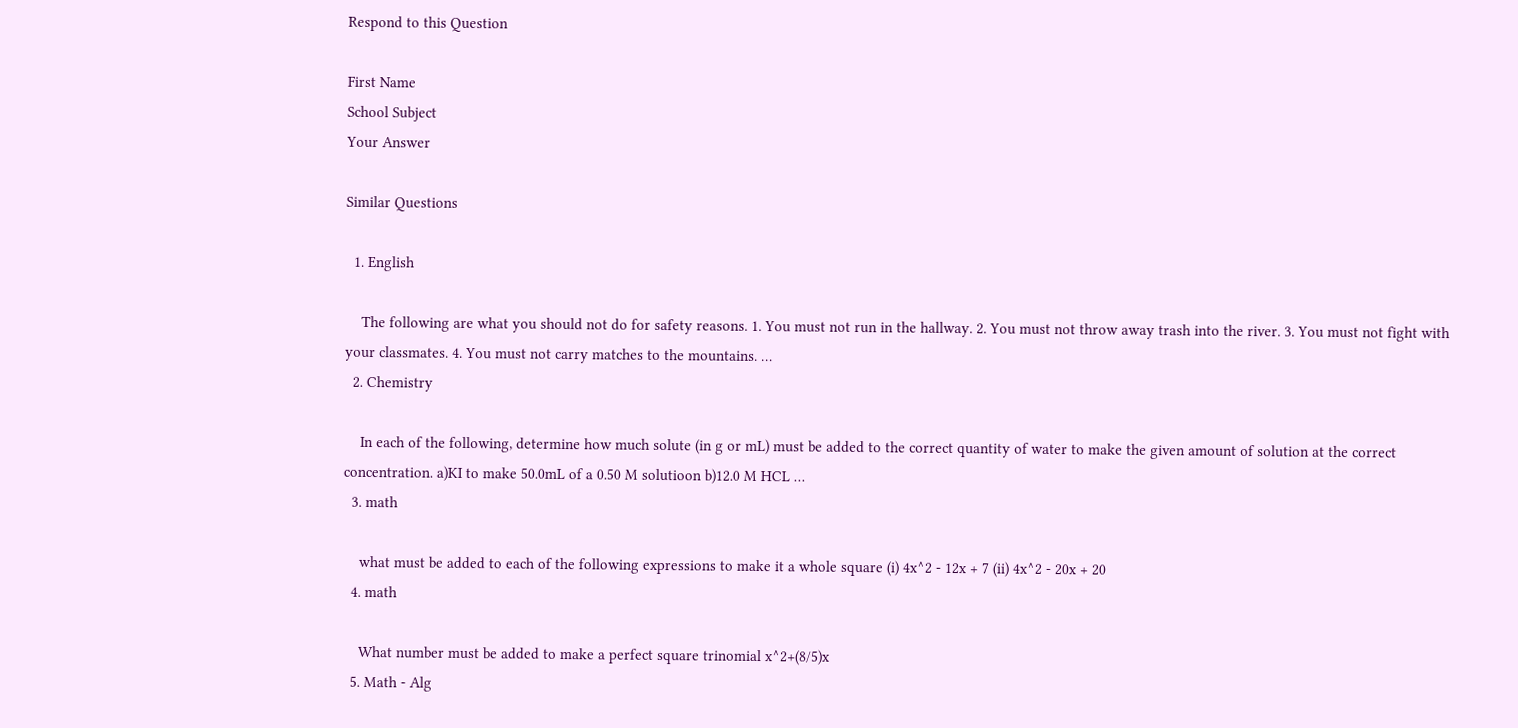Respond to this Question

First Name
School Subject
Your Answer

Similar Questions

  1. English

    The following are what you should not do for safety reasons. 1. You must not run in the hallway. 2. You must not throw away trash into the river. 3. You must not fight with your classmates. 4. You must not carry matches to the mountains. …
  2. Chemistry

    In each of the following, determine how much solute (in g or mL) must be added to the correct quantity of water to make the given amount of solution at the correct concentration. a)KI to make 50.0mL of a 0.50 M solutioon b)12.0 M HCL …
  3. math

    what must be added to each of the following expressions to make it a whole square (i) 4x^2 - 12x + 7 (ii) 4x^2 - 20x + 20
  4. math

    What number must be added to make a perfect square trinomial x^2+(8/5)x
  5. Math - Alg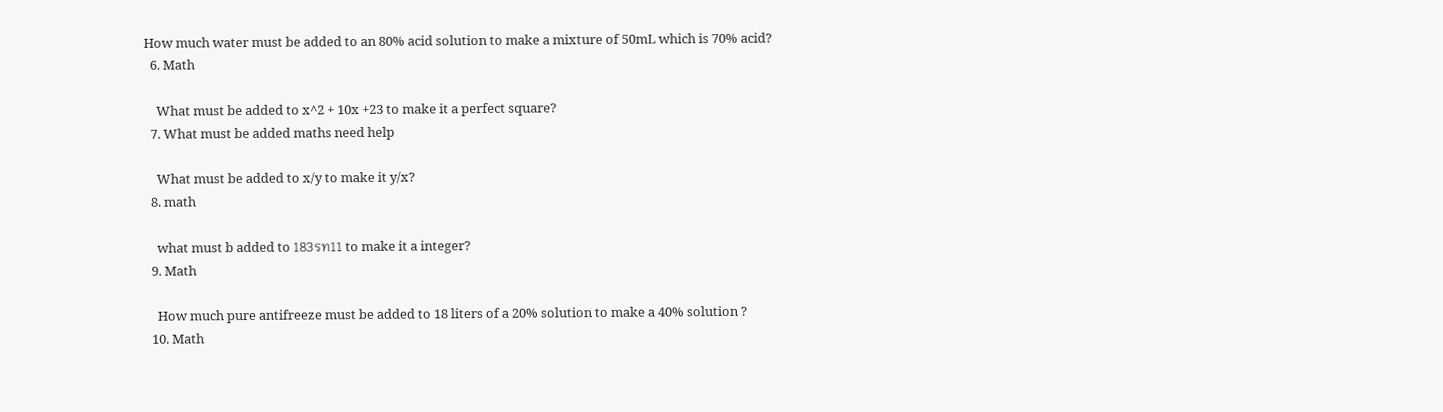How much water must be added to an 80% acid solution to make a mixture of 50mL which is 70% acid?
  6. Math

    What must be added to x^2 + 10x +23 to make it a perfect square?
  7. What must be added maths need help

    What must be added to x/y to make it y/x?
  8. math

    what must b added to 183รท11 to make it a integer?
  9. Math

    How much pure antifreeze must be added to 18 liters of a 20% solution to make a 40% solution ?
  10. Math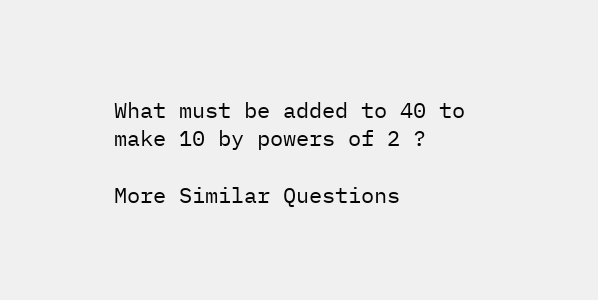What must be added to 40 to make 10 by powers of 2 ?

More Similar Questions